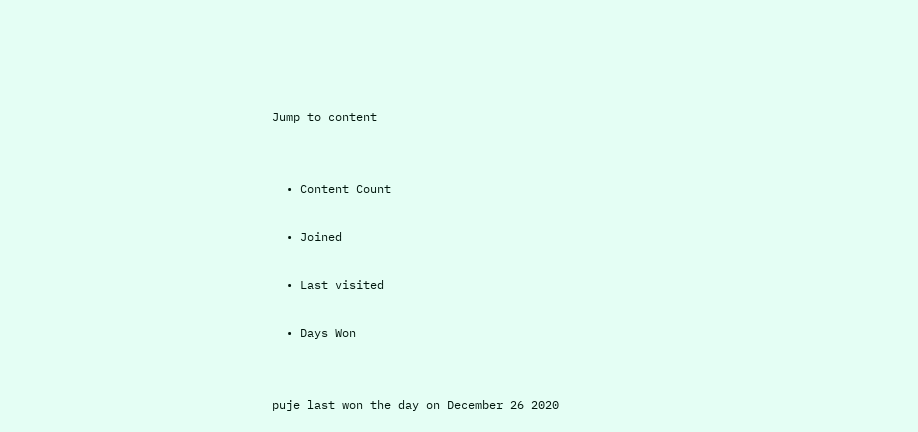Jump to content


  • Content Count

  • Joined

  • Last visited

  • Days Won


puje last won the day on December 26 2020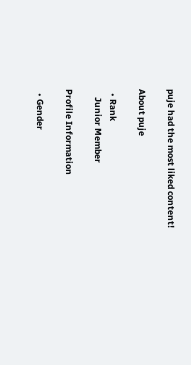puje had the most liked content!

About puje

  • Rank
    Junior Member

Profile Information

  • Gender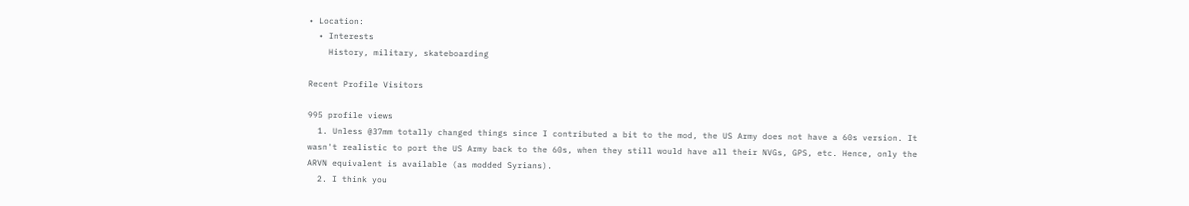• Location:
  • Interests
    History, military, skateboarding

Recent Profile Visitors

995 profile views
  1. Unless @37mm totally changed things since I contributed a bit to the mod, the US Army does not have a 60s version. It wasn't realistic to port the US Army back to the 60s, when they still would have all their NVGs, GPS, etc. Hence, only the ARVN equivalent is available (as modded Syrians).
  2. I think you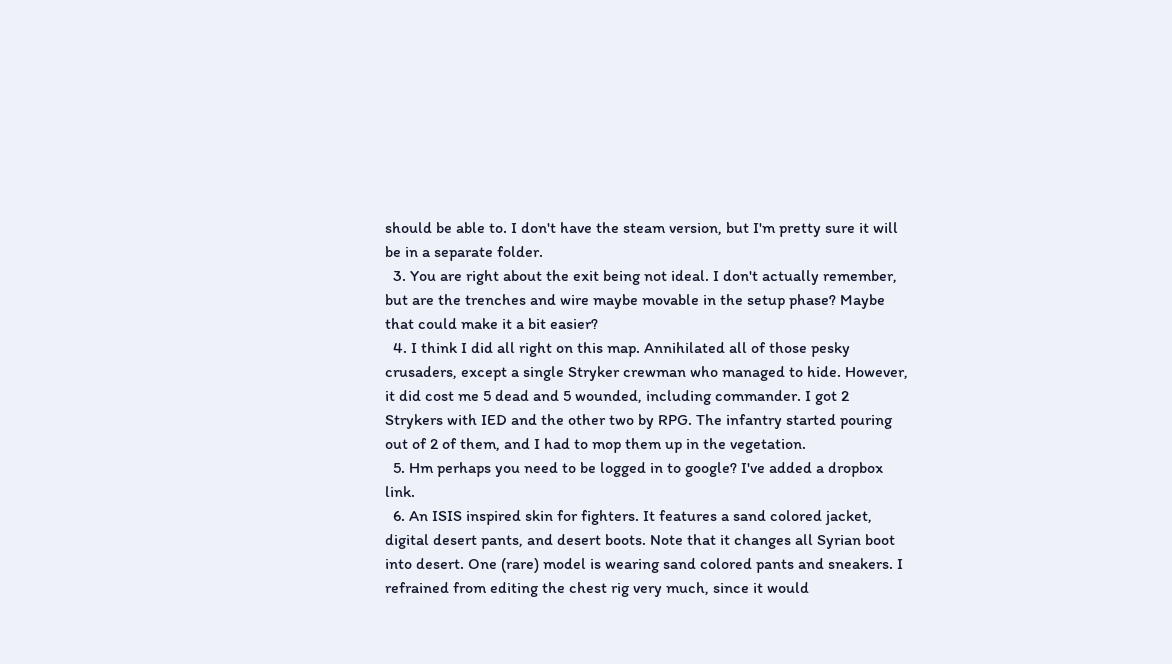should be able to. I don't have the steam version, but I'm pretty sure it will be in a separate folder.
  3. You are right about the exit being not ideal. I don't actually remember, but are the trenches and wire maybe movable in the setup phase? Maybe that could make it a bit easier?
  4. I think I did all right on this map. Annihilated all of those pesky crusaders, except a single Stryker crewman who managed to hide. However, it did cost me 5 dead and 5 wounded, including commander. I got 2 Strykers with IED and the other two by RPG. The infantry started pouring out of 2 of them, and I had to mop them up in the vegetation.
  5. Hm perhaps you need to be logged in to google? I've added a dropbox link.
  6. An ISIS inspired skin for fighters. It features a sand colored jacket, digital desert pants, and desert boots. Note that it changes all Syrian boot into desert. One (rare) model is wearing sand colored pants and sneakers. I refrained from editing the chest rig very much, since it would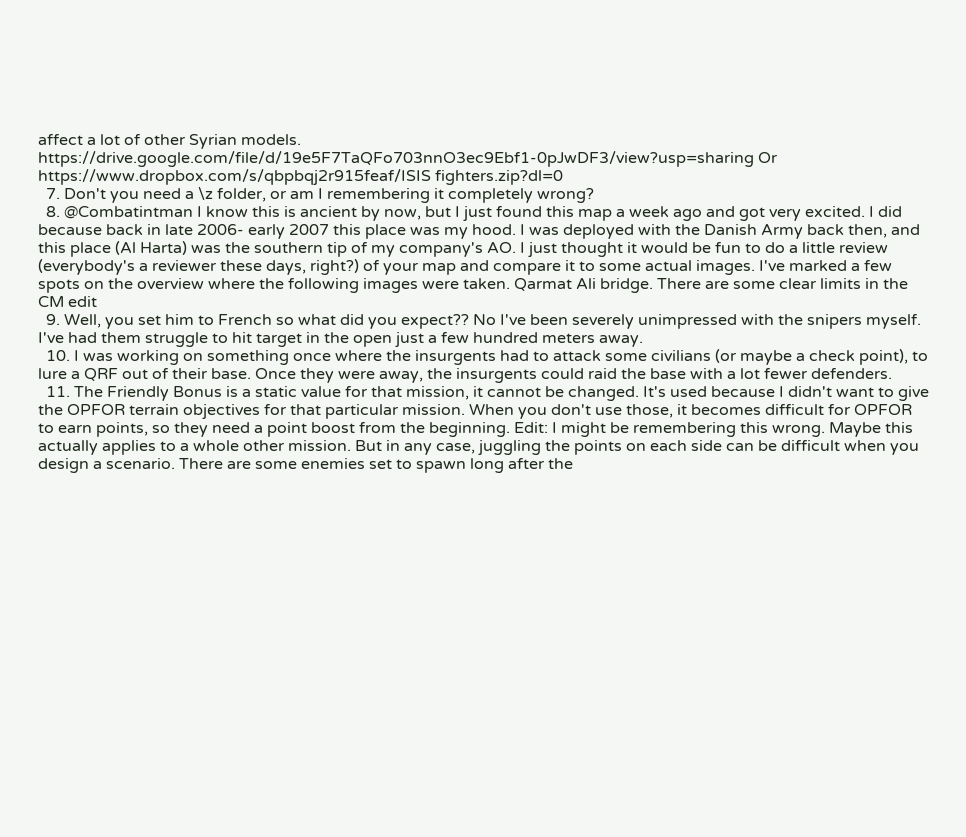affect a lot of other Syrian models. https://drive.google.com/file/d/19e5F7TaQFo703nnO3ec9Ebf1-0pJwDF3/view?usp=sharing Or https://www.dropbox.com/s/qbpbqj2r915feaf/ISIS fighters.zip?dl=0
  7. Don't you need a \z folder, or am I remembering it completely wrong?
  8. @Combatintman I know this is ancient by now, but I just found this map a week ago and got very excited. I did because back in late 2006- early 2007 this place was my hood. I was deployed with the Danish Army back then, and this place (Al Harta) was the southern tip of my company's AO. I just thought it would be fun to do a little review (everybody's a reviewer these days, right?) of your map and compare it to some actual images. I've marked a few spots on the overview where the following images were taken. Qarmat Ali bridge. There are some clear limits in the CM edit
  9. Well, you set him to French so what did you expect?? No I've been severely unimpressed with the snipers myself. I've had them struggle to hit target in the open just a few hundred meters away.
  10. I was working on something once where the insurgents had to attack some civilians (or maybe a check point), to lure a QRF out of their base. Once they were away, the insurgents could raid the base with a lot fewer defenders.
  11. The Friendly Bonus is a static value for that mission, it cannot be changed. It's used because I didn't want to give the OPFOR terrain objectives for that particular mission. When you don't use those, it becomes difficult for OPFOR to earn points, so they need a point boost from the beginning. Edit: I might be remembering this wrong. Maybe this actually applies to a whole other mission. But in any case, juggling the points on each side can be difficult when you design a scenario. There are some enemies set to spawn long after the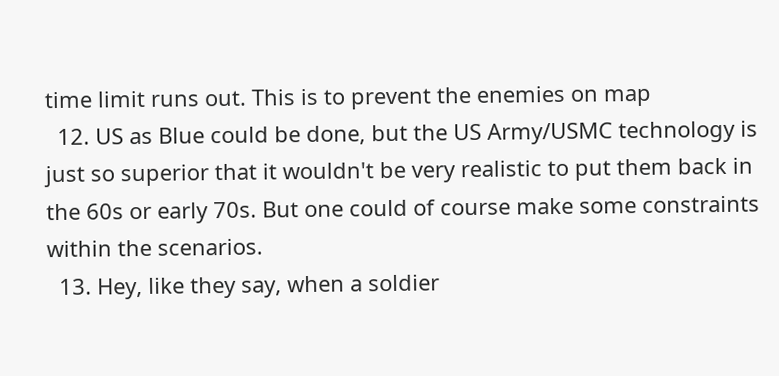time limit runs out. This is to prevent the enemies on map
  12. US as Blue could be done, but the US Army/USMC technology is just so superior that it wouldn't be very realistic to put them back in the 60s or early 70s. But one could of course make some constraints within the scenarios.
  13. Hey, like they say, when a soldier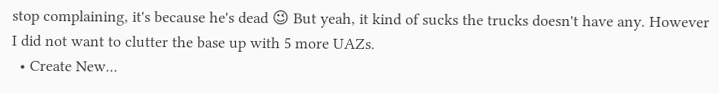stop complaining, it's because he's dead 😉 But yeah, it kind of sucks the trucks doesn't have any. However I did not want to clutter the base up with 5 more UAZs.
  • Create New...